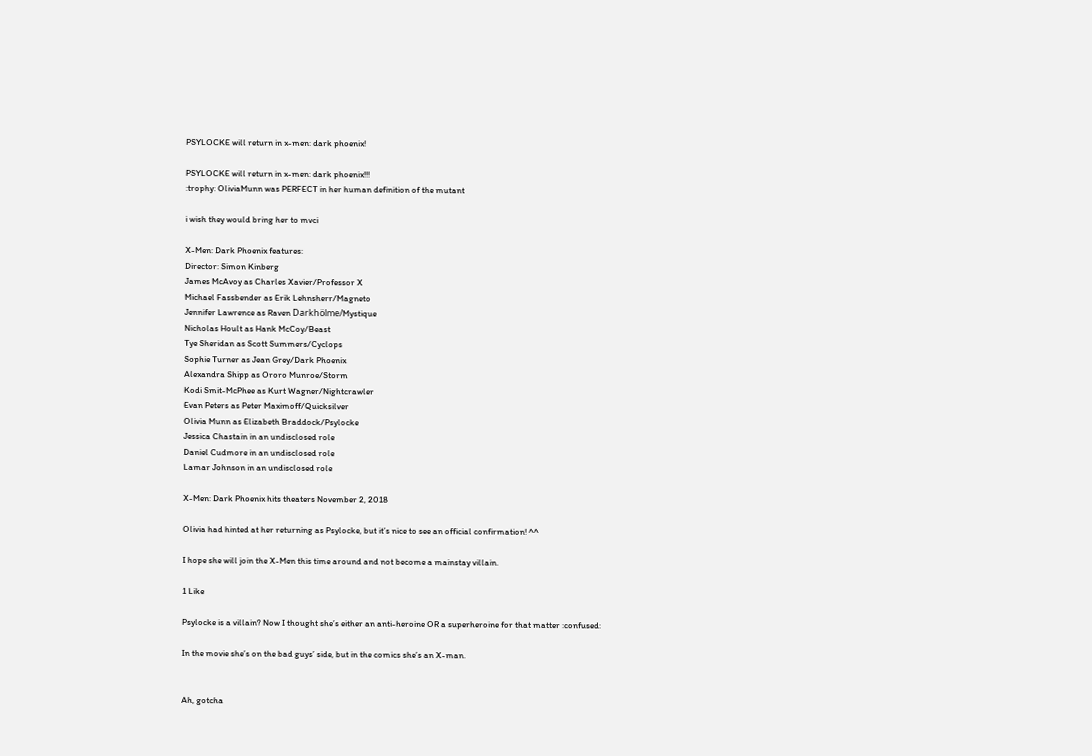PSYLOCKE will return in x-men: dark phoenix!

PSYLOCKE will return in x-men: dark phoenix!!!
:trophy: OliviaMunn was PERFECT in her human definition of the mutant

i wish they would bring her to mvci

X-Men: Dark Phoenix features:
Director: Simon Kinberg
James McAvoy as Charles Xavier/Professor X
Michael Fassbender as Erik Lehnsherr/Magneto
Jennifer Lawrence as Raven Darkhölme/Mystique
Nicholas Hoult as Hank McCoy/Beast
Tye Sheridan as Scott Summers/Cyclops
Sophie Turner as Jean Grey/Dark Phoenix
Alexandra Shipp as Ororo Munroe/Storm
Kodi Smit-McPhee as Kurt Wagner/Nightcrawler
Evan Peters as Peter Maximoff/Quicksilver
Olivia Munn as Elizabeth Braddock/Psylocke
Jessica Chastain in an undisclosed role
Daniel Cudmore in an undisclosed role
Lamar Johnson in an undisclosed role

X-Men: Dark Phoenix hits theaters November 2, 2018

Olivia had hinted at her returning as Psylocke, but it’s nice to see an official confirmation! ^^

I hope she will join the X-Men this time around and not become a mainstay villain.

1 Like

Psylocke is a villain? Now I thought she’s either an anti-heroine OR a superheroine for that matter :confused:

In the movie she’s on the bad guys’ side, but in the comics she’s an X-man.


Ah, gotcha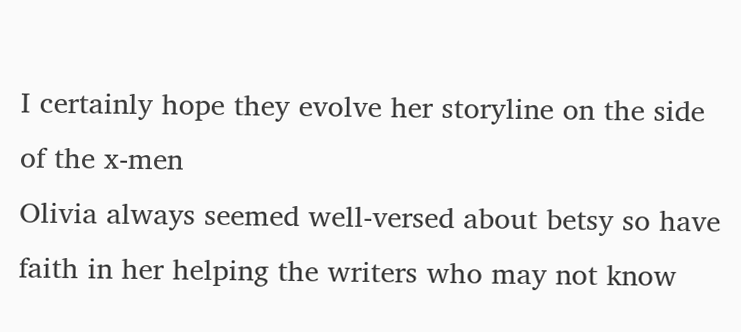I certainly hope they evolve her storyline on the side of the x-men
Olivia always seemed well-versed about betsy so have faith in her helping the writers who may not know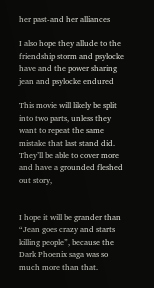her past-and her alliances

I also hope they allude to the friendship storm and psylocke have and the power sharing jean and psylocke endured

This movie will likely be split into two parts, unless they want to repeat the same mistake that last stand did. They’ll be able to cover more and have a grounded fleshed out story,


I hope it will be grander than “Jean goes crazy and starts killing people”, because the Dark Phoenix saga was so much more than that.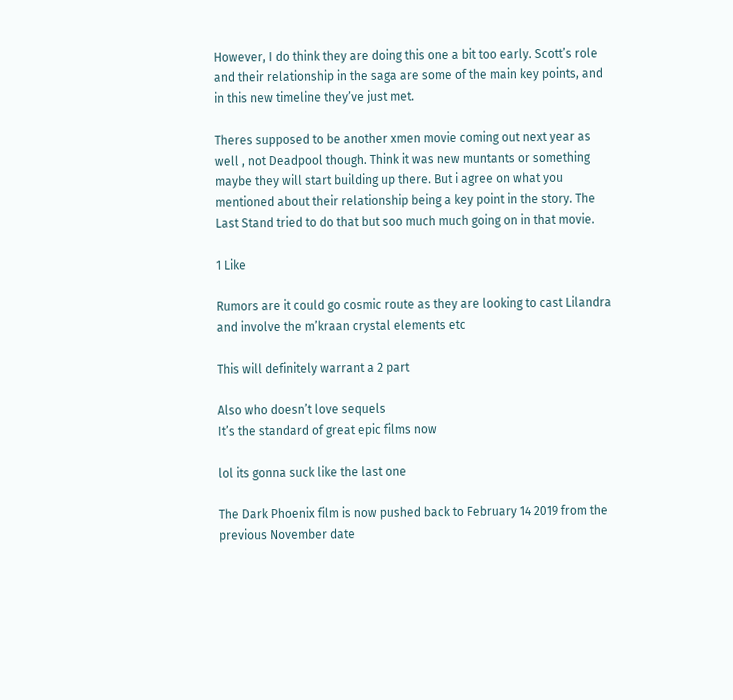However, I do think they are doing this one a bit too early. Scott’s role and their relationship in the saga are some of the main key points, and in this new timeline they’ve just met.

Theres supposed to be another xmen movie coming out next year as well , not Deadpool though. Think it was new muntants or something maybe they will start building up there. But i agree on what you mentioned about their relationship being a key point in the story. The Last Stand tried to do that but soo much much going on in that movie.

1 Like

Rumors are it could go cosmic route as they are looking to cast Lilandra and involve the m’kraan crystal elements etc

This will definitely warrant a 2 part

Also who doesn’t love sequels
It’s the standard of great epic films now

lol its gonna suck like the last one

The Dark Phoenix film is now pushed back to February 14 2019 from the previous November date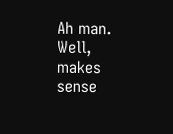Ah man. Well, makes sense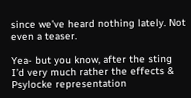since we’ve heard nothing lately. Not even a teaser.

Yea- but you know, after the sting I’d very much rather the effects & Psylocke representation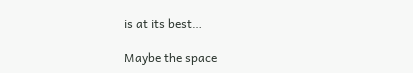is at its best…

Maybe the space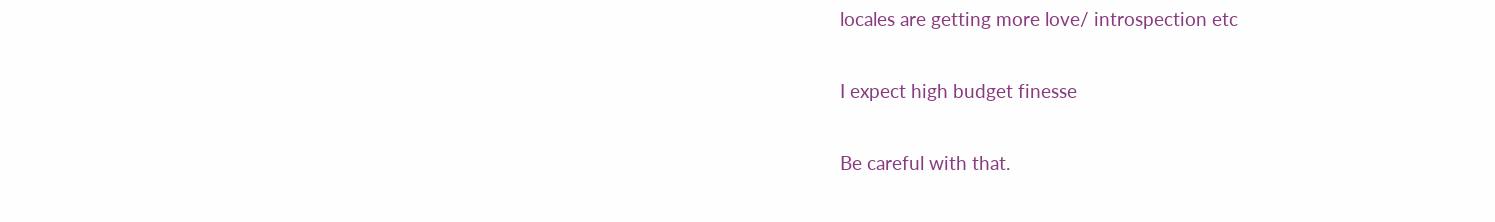locales are getting more love/ introspection etc

I expect high budget finesse

Be careful with that.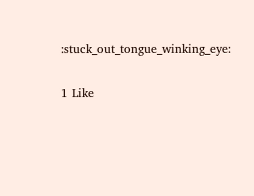:stuck_out_tongue_winking_eye:

1 Like